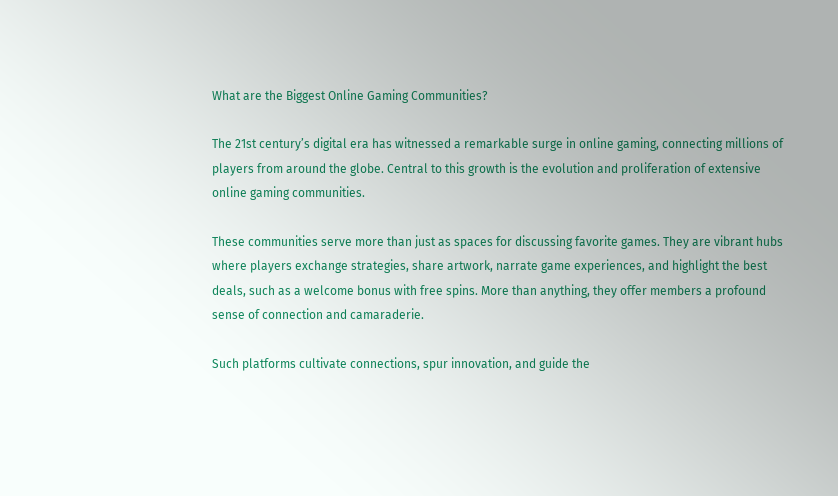What are the Biggest Online Gaming Communities?

The 21st century’s digital era has witnessed a remarkable surge in online gaming, connecting millions of players from around the globe. Central to this growth is the evolution and proliferation of extensive online gaming communities.

These communities serve more than just as spaces for discussing favorite games. They are vibrant hubs where players exchange strategies, share artwork, narrate game experiences, and highlight the best deals, such as a welcome bonus with free spins. More than anything, they offer members a profound sense of connection and camaraderie.

Such platforms cultivate connections, spur innovation, and guide the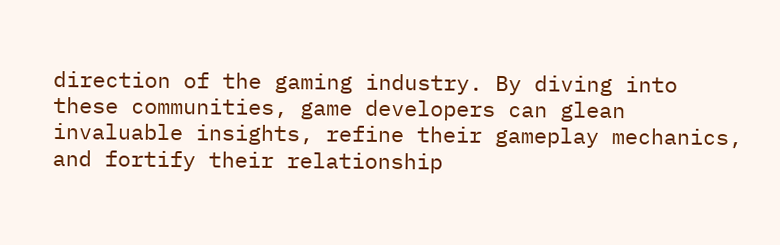direction of the gaming industry. By diving into these communities, game developers can glean invaluable insights, refine their gameplay mechanics, and fortify their relationship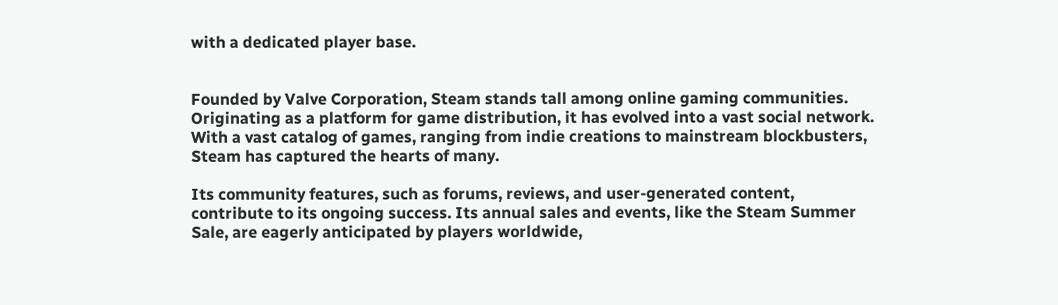with a dedicated player base.


Founded by Valve Corporation, Steam stands tall among online gaming communities. Originating as a platform for game distribution, it has evolved into a vast social network. With a vast catalog of games, ranging from indie creations to mainstream blockbusters, Steam has captured the hearts of many.

Its community features, such as forums, reviews, and user-generated content, contribute to its ongoing success. Its annual sales and events, like the Steam Summer Sale, are eagerly anticipated by players worldwide,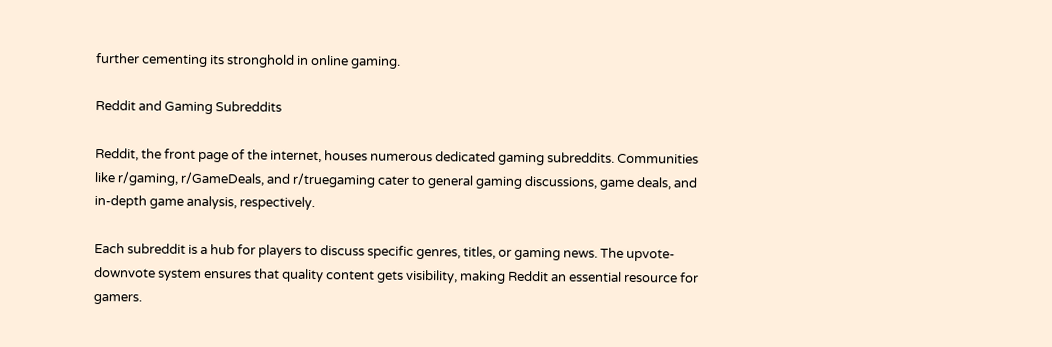further cementing its stronghold in online gaming.

Reddit and Gaming Subreddits

Reddit, the front page of the internet, houses numerous dedicated gaming subreddits. Communities like r/gaming, r/GameDeals, and r/truegaming cater to general gaming discussions, game deals, and in-depth game analysis, respectively.

Each subreddit is a hub for players to discuss specific genres, titles, or gaming news. The upvote-downvote system ensures that quality content gets visibility, making Reddit an essential resource for gamers.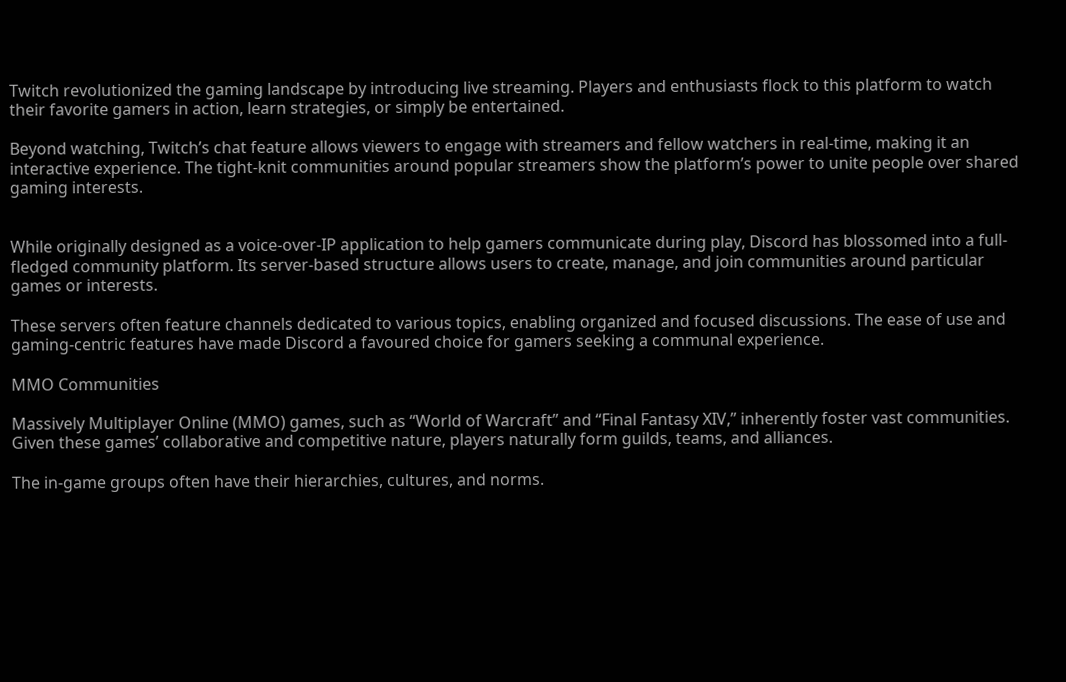Twitch revolutionized the gaming landscape by introducing live streaming. Players and enthusiasts flock to this platform to watch their favorite gamers in action, learn strategies, or simply be entertained.

Beyond watching, Twitch’s chat feature allows viewers to engage with streamers and fellow watchers in real-time, making it an interactive experience. The tight-knit communities around popular streamers show the platform’s power to unite people over shared gaming interests.


While originally designed as a voice-over-IP application to help gamers communicate during play, Discord has blossomed into a full-fledged community platform. Its server-based structure allows users to create, manage, and join communities around particular games or interests.

These servers often feature channels dedicated to various topics, enabling organized and focused discussions. The ease of use and gaming-centric features have made Discord a favoured choice for gamers seeking a communal experience.

MMO Communities

Massively Multiplayer Online (MMO) games, such as “World of Warcraft” and “Final Fantasy XIV,” inherently foster vast communities. Given these games’ collaborative and competitive nature, players naturally form guilds, teams, and alliances.

The in-game groups often have their hierarchies, cultures, and norms.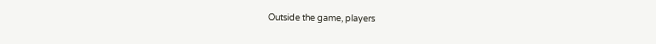Outside the game, players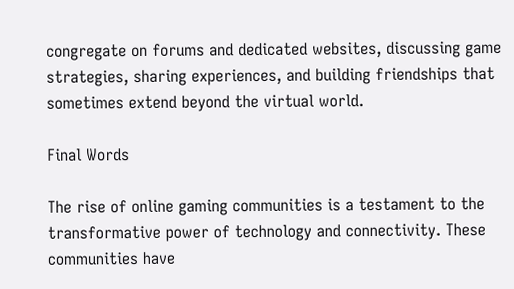congregate on forums and dedicated websites, discussing game strategies, sharing experiences, and building friendships that sometimes extend beyond the virtual world.

Final Words

The rise of online gaming communities is a testament to the transformative power of technology and connectivity. These communities have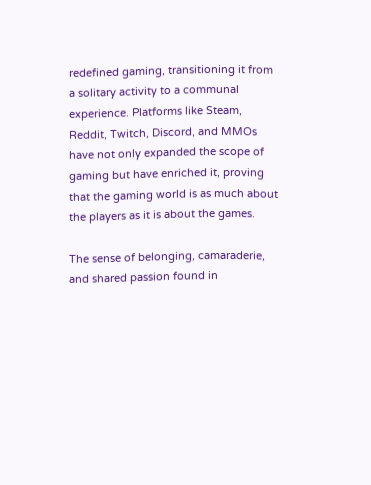redefined gaming, transitioning it from a solitary activity to a communal experience. Platforms like Steam, Reddit, Twitch, Discord, and MMOs have not only expanded the scope of gaming but have enriched it, proving that the gaming world is as much about the players as it is about the games.

The sense of belonging, camaraderie, and shared passion found in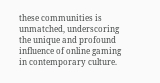these communities is unmatched, underscoring the unique and profound influence of online gaming in contemporary culture.